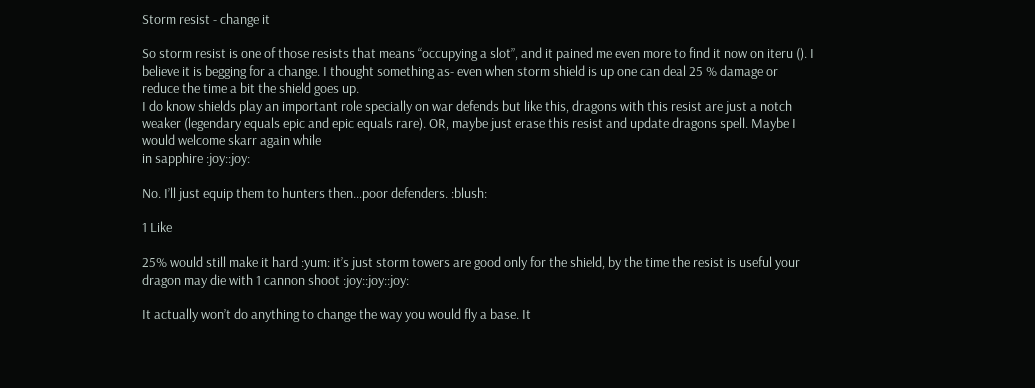Storm resist - change it

So storm resist is one of those resists that means “occupying a slot”, and it pained me even more to find it now on iteru (). I believe it is begging for a change. I thought something as- even when storm shield is up one can deal 25 % damage or reduce the time a bit the shield goes up.
I do know shields play an important role specially on war defends but like this, dragons with this resist are just a notch weaker (legendary equals epic and epic equals rare). OR, maybe just erase this resist and update dragons spell. Maybe I would welcome skarr again while
in sapphire :joy::joy:

No. I’ll just equip them to hunters then…poor defenders. :blush:

1 Like

25% would still make it hard :yum: it’s just storm towers are good only for the shield, by the time the resist is useful your dragon may die with 1 cannon shoot :joy::joy::joy:

It actually won’t do anything to change the way you would fly a base. It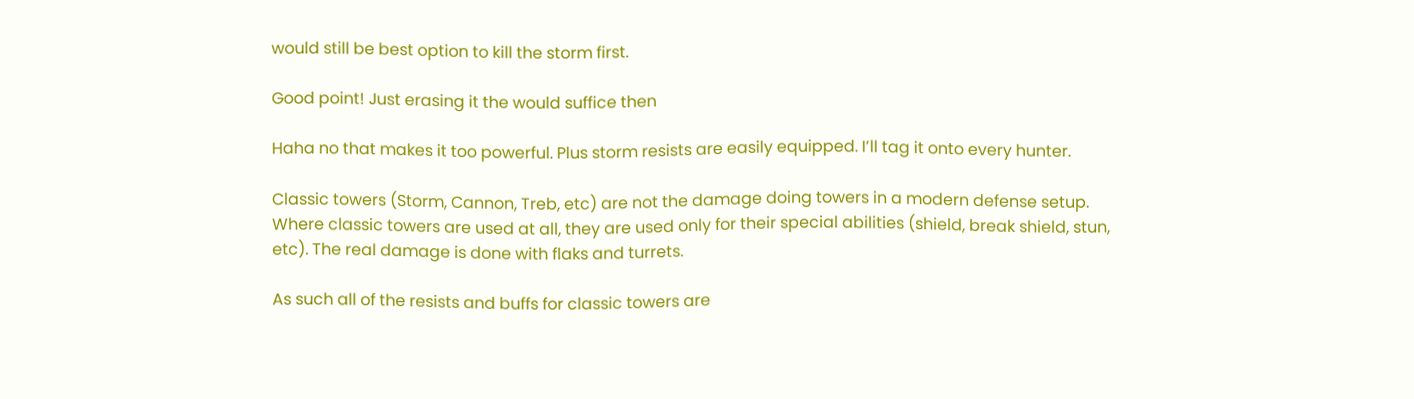would still be best option to kill the storm first.

Good point! Just erasing it the would suffice then

Haha no that makes it too powerful. Plus storm resists are easily equipped. I’ll tag it onto every hunter.

Classic towers (Storm, Cannon, Treb, etc) are not the damage doing towers in a modern defense setup. Where classic towers are used at all, they are used only for their special abilities (shield, break shield, stun, etc). The real damage is done with flaks and turrets.

As such all of the resists and buffs for classic towers are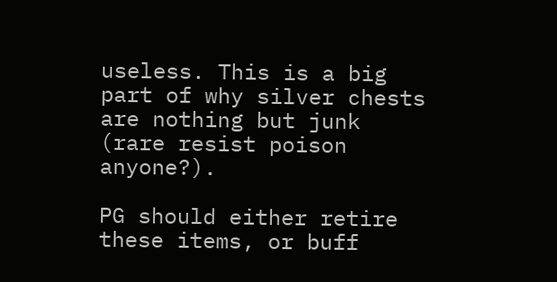useless. This is a big part of why silver chests are nothing but junk (rare resist poison anyone?).

PG should either retire these items, or buff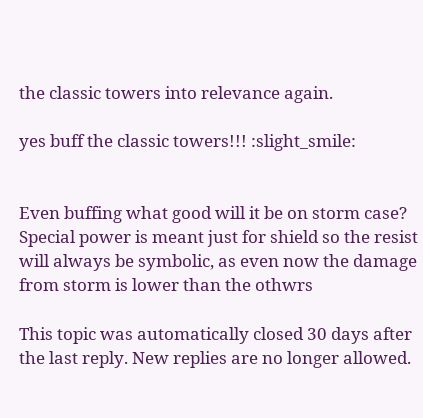the classic towers into relevance again.

yes buff the classic towers!!! :slight_smile:


Even buffing what good will it be on storm case? Special power is meant just for shield so the resist will always be symbolic, as even now the damage from storm is lower than the othwrs

This topic was automatically closed 30 days after the last reply. New replies are no longer allowed.